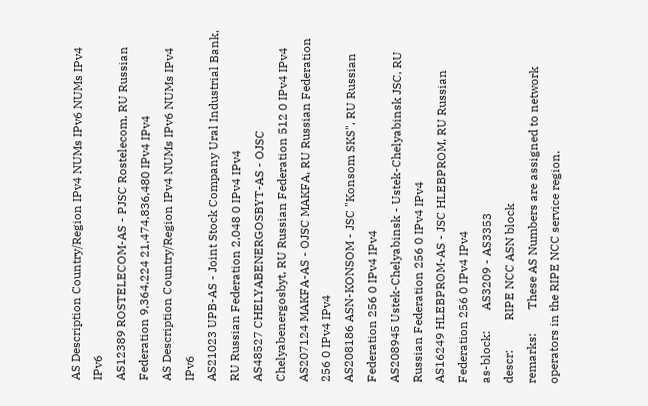AS Description Country/Region IPv4 NUMs IPv6 NUMs IPv4 IPv6
AS12389 ROSTELECOM-AS - PJSC Rostelecom, RU Russian Federation 9,364,224 21,474,836,480 IPv4 IPv4
AS Description Country/Region IPv4 NUMs IPv6 NUMs IPv4 IPv6
AS21023 UPB-AS - Joint Stock Company Ural Industrial Bank, RU Russian Federation 2,048 0 IPv4 IPv4
AS48527 CHELYABENERGOSBYT-AS - OJSC Chelyabenergosbyt, RU Russian Federation 512 0 IPv4 IPv4
AS207124 MAKFA-AS - OJSC MAKFA, RU Russian Federation 256 0 IPv4 IPv4
AS208186 ASN-KONSOM - JSC "Konsom SKS", RU Russian Federation 256 0 IPv4 IPv4
AS208945 Ustek-Chelyabinsk - Ustek-Chelyabinsk JSC, RU Russian Federation 256 0 IPv4 IPv4
AS16249 HLEBPROM-AS - JSC HLEBPROM, RU Russian Federation 256 0 IPv4 IPv4
as-block:       AS3209 - AS3353
descr:          RIPE NCC ASN block
remarks:        These AS Numbers are assigned to network operators in the RIPE NCC service region.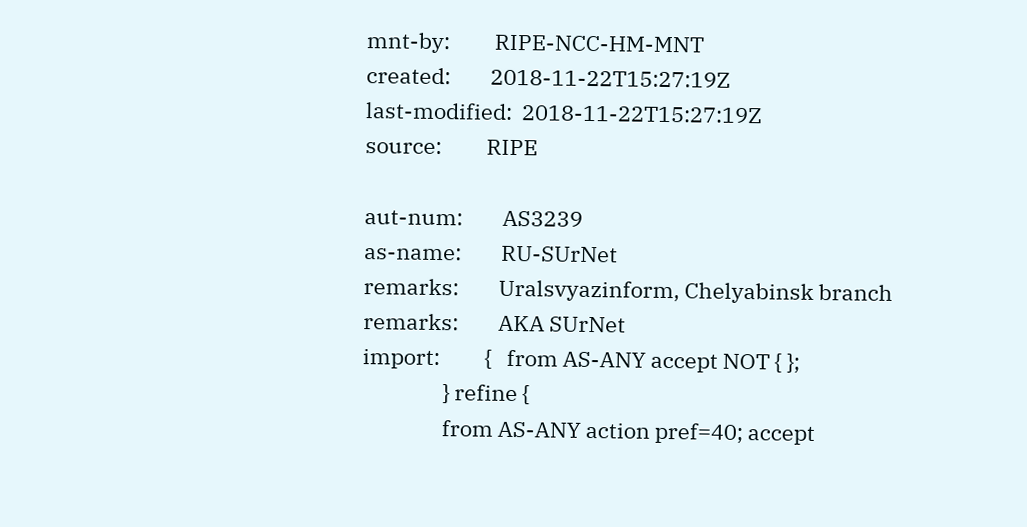mnt-by:         RIPE-NCC-HM-MNT
created:        2018-11-22T15:27:19Z
last-modified:  2018-11-22T15:27:19Z
source:         RIPE

aut-num:        AS3239
as-name:        RU-SUrNet
remarks:        Uralsvyazinform, Chelyabinsk branch
remarks:        AKA SUrNet
import:         {   from AS-ANY accept NOT { };
                } refine {
                from AS-ANY action pref=40; accept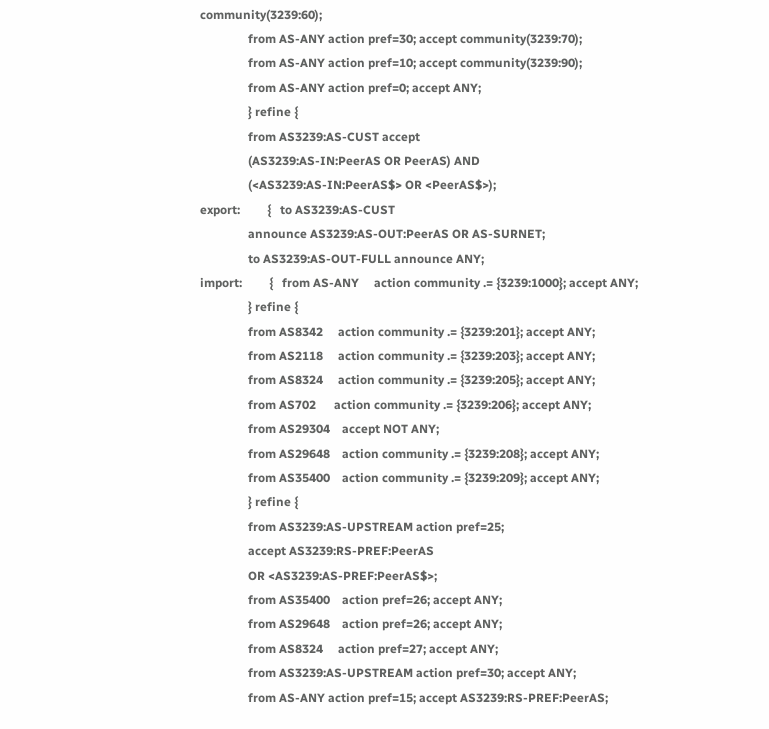community(3239:60);
                from AS-ANY action pref=30; accept community(3239:70);
                from AS-ANY action pref=10; accept community(3239:90);
                from AS-ANY action pref=0; accept ANY;
                } refine {
                from AS3239:AS-CUST accept
                (AS3239:AS-IN:PeerAS OR PeerAS) AND
                (<AS3239:AS-IN:PeerAS$> OR <PeerAS$>);
export:         {   to AS3239:AS-CUST
                announce AS3239:AS-OUT:PeerAS OR AS-SURNET;
                to AS3239:AS-OUT-FULL announce ANY;
import:         {   from AS-ANY     action community .= {3239:1000}; accept ANY;
                } refine {
                from AS8342     action community .= {3239:201}; accept ANY;
                from AS2118     action community .= {3239:203}; accept ANY;
                from AS8324     action community .= {3239:205}; accept ANY;
                from AS702      action community .= {3239:206}; accept ANY;
                from AS29304    accept NOT ANY;
                from AS29648    action community .= {3239:208}; accept ANY;
                from AS35400    action community .= {3239:209}; accept ANY;
                } refine {
                from AS3239:AS-UPSTREAM action pref=25;
                accept AS3239:RS-PREF:PeerAS
                OR <AS3239:AS-PREF:PeerAS$>;
                from AS35400    action pref=26; accept ANY;
                from AS29648    action pref=26; accept ANY;
                from AS8324     action pref=27; accept ANY;
                from AS3239:AS-UPSTREAM action pref=30; accept ANY;
                from AS-ANY action pref=15; accept AS3239:RS-PREF:PeerAS;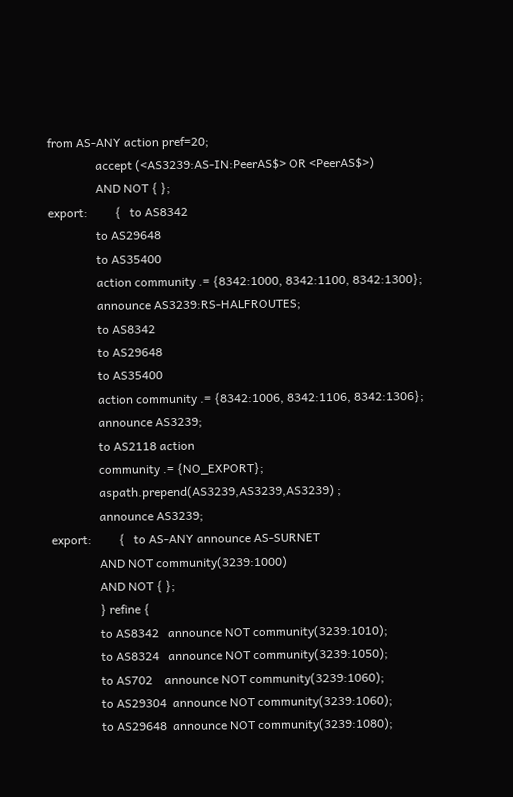from AS-ANY action pref=20;
                accept (<AS3239:AS-IN:PeerAS$> OR <PeerAS$>)
                AND NOT { };
export:         {   to AS8342
                to AS29648
                to AS35400
                action community .= {8342:1000, 8342:1100, 8342:1300};
                announce AS3239:RS-HALFROUTES;
                to AS8342
                to AS29648
                to AS35400
                action community .= {8342:1006, 8342:1106, 8342:1306};
                announce AS3239;
                to AS2118 action
                community .= {NO_EXPORT};
                aspath.prepend(AS3239,AS3239,AS3239) ;
                announce AS3239;
export:         {   to AS-ANY announce AS-SURNET
                AND NOT community(3239:1000)
                AND NOT { };
                } refine {
                to AS8342   announce NOT community(3239:1010);
                to AS8324   announce NOT community(3239:1050);
                to AS702    announce NOT community(3239:1060);
                to AS29304  announce NOT community(3239:1060);
                to AS29648  announce NOT community(3239:1080);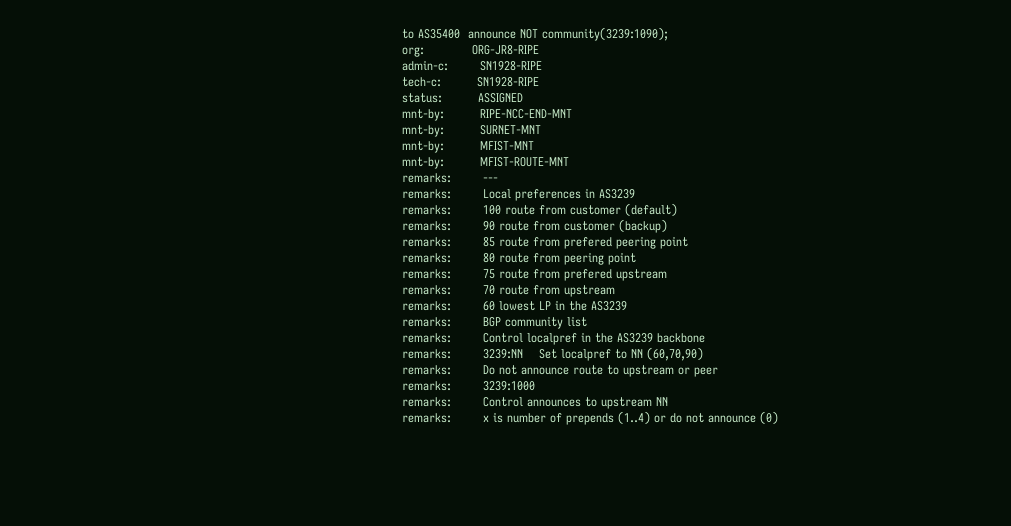to AS35400  announce NOT community(3239:1090);
org:            ORG-JR8-RIPE
admin-c:        SN1928-RIPE
tech-c:         SN1928-RIPE
status:         ASSIGNED
mnt-by:         RIPE-NCC-END-MNT
mnt-by:         SURNET-MNT
mnt-by:         MFIST-MNT
mnt-by:         MFIST-ROUTE-MNT
remarks:        ---
remarks:        Local preferences in AS3239
remarks:        100 route from customer (default)
remarks:        90 route from customer (backup)
remarks:        85 route from prefered peering point
remarks:        80 route from peering point
remarks:        75 route from prefered upstream
remarks:        70 route from upstream
remarks:        60 lowest LP in the AS3239
remarks:        BGP community list
remarks:        Control localpref in the AS3239 backbone
remarks:        3239:NN    Set localpref to NN (60,70,90)
remarks:        Do not announce route to upstream or peer
remarks:        3239:1000
remarks:        Control announces to upstream NN
remarks:        x is number of prepends (1..4) or do not announce (0)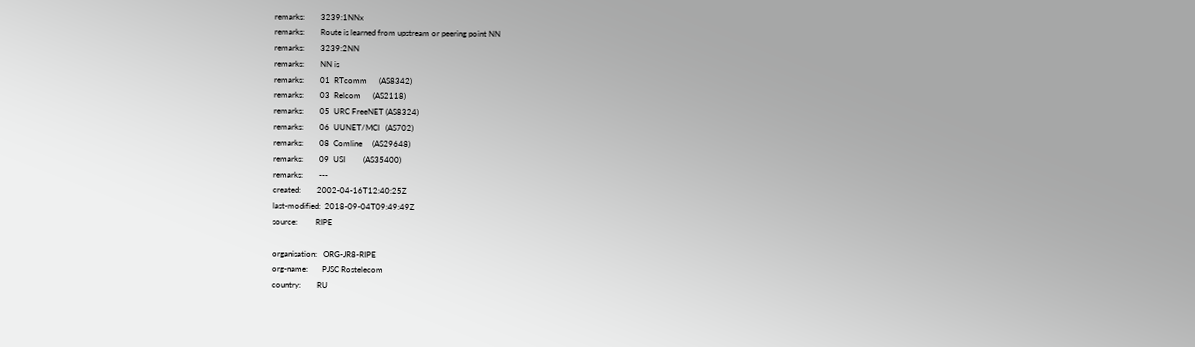remarks:        3239:1NNx
remarks:        Route is learned from upstream or peering point NN
remarks:        3239:2NN
remarks:        NN is
remarks:        01  RTcomm      (AS8342)
remarks:        03  Relcom      (AS2118)
remarks:        05  URC FreeNET (AS8324)
remarks:        06  UUNET/MCI   (AS702)
remarks:        08  Comline     (AS29648)
remarks:        09  USI         (AS35400)
remarks:        ---
created:        2002-04-16T12:40:25Z
last-modified:  2018-09-04T09:49:49Z
source:         RIPE

organisation:   ORG-JR8-RIPE
org-name:       PJSC Rostelecom
country:        RU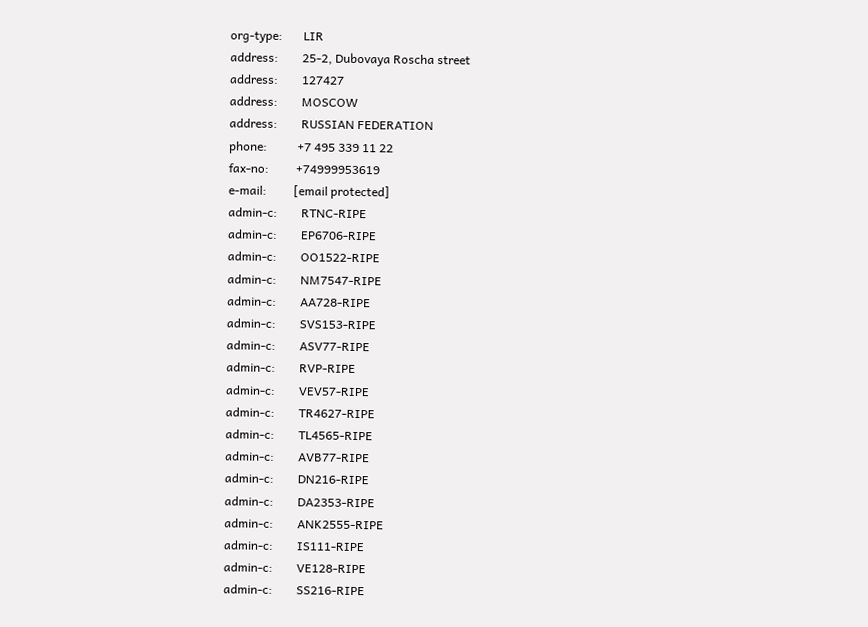org-type:       LIR
address:        25-2, Dubovaya Roscha street
address:        127427
address:        MOSCOW
address:        RUSSIAN FEDERATION
phone:          +7 495 339 11 22
fax-no:         +74999953619
e-mail:         [email protected]
admin-c:        RTNC-RIPE
admin-c:        EP6706-RIPE
admin-c:        OO1522-RIPE
admin-c:        NM7547-RIPE
admin-c:        AA728-RIPE
admin-c:        SVS153-RIPE
admin-c:        ASV77-RIPE
admin-c:        RVP-RIPE
admin-c:        VEV57-RIPE
admin-c:        TR4627-RIPE
admin-c:        TL4565-RIPE
admin-c:        AVB77-RIPE
admin-c:        DN216-RIPE
admin-c:        DA2353-RIPE
admin-c:        ANK2555-RIPE
admin-c:        IS111-RIPE
admin-c:        VE128-RIPE
admin-c:        SS216-RIPE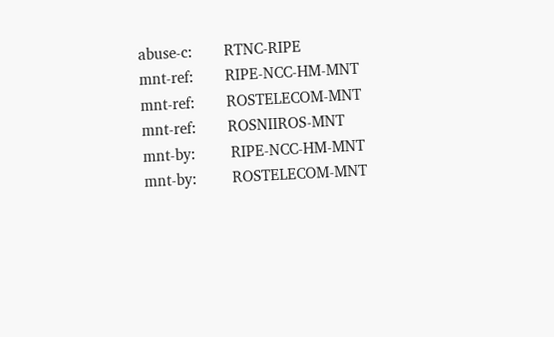abuse-c:        RTNC-RIPE
mnt-ref:        RIPE-NCC-HM-MNT
mnt-ref:        ROSTELECOM-MNT
mnt-ref:        ROSNIIROS-MNT
mnt-by:         RIPE-NCC-HM-MNT
mnt-by:         ROSTELECOM-MNT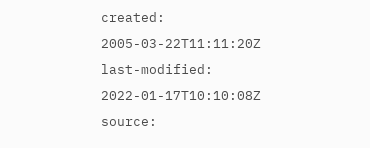created:        2005-03-22T11:11:20Z
last-modified:  2022-01-17T10:10:08Z
source: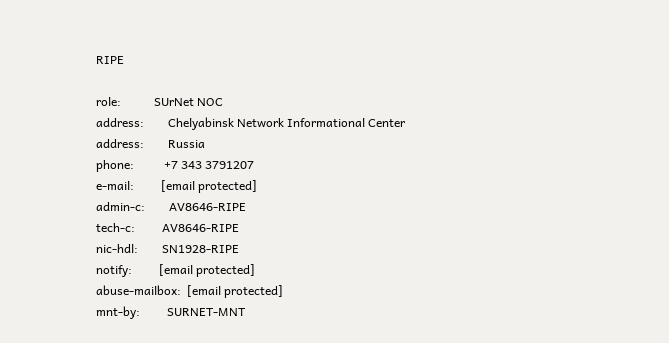RIPE

role:           SUrNet NOC
address:        Chelyabinsk Network Informational Center
address:        Russia
phone:          +7 343 3791207
e-mail:         [email protected]
admin-c:        AV8646-RIPE
tech-c:         AV8646-RIPE
nic-hdl:        SN1928-RIPE
notify:         [email protected]
abuse-mailbox:  [email protected]
mnt-by:         SURNET-MNT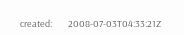created:        2008-07-03T04:33:21Z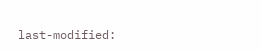last-modified: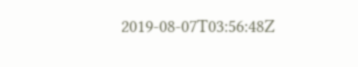2019-08-07T03:56:48Z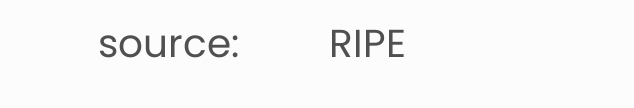source:         RIPE